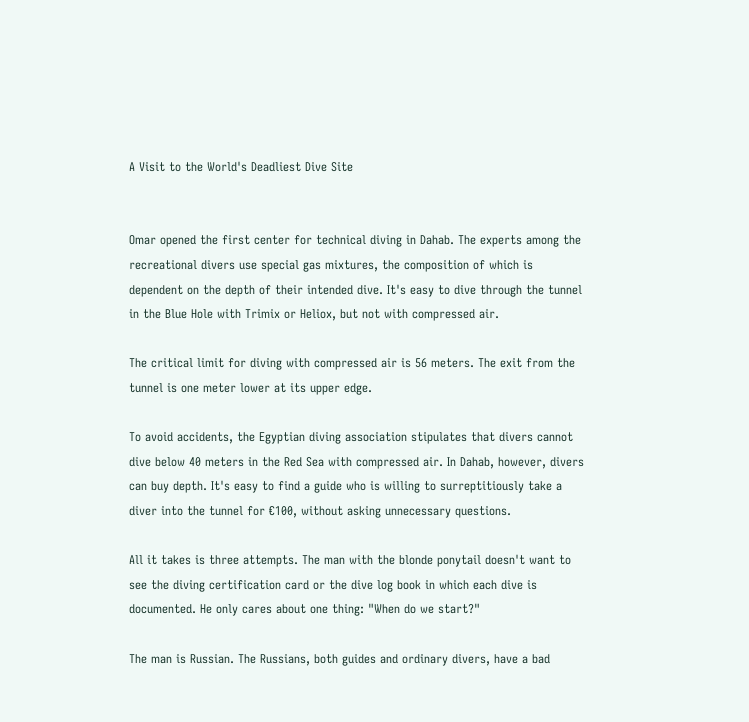A Visit to the World's Deadliest Dive Site


Omar opened the first center for technical diving in Dahab. The experts among the recreational divers use special gas mixtures, the composition of which is dependent on the depth of their intended dive. It's easy to dive through the tunnel in the Blue Hole with Trimix or Heliox, but not with compressed air.

The critical limit for diving with compressed air is 56 meters. The exit from the tunnel is one meter lower at its upper edge.

To avoid accidents, the Egyptian diving association stipulates that divers cannot dive below 40 meters in the Red Sea with compressed air. In Dahab, however, divers can buy depth. It's easy to find a guide who is willing to surreptitiously take a diver into the tunnel for €100, without asking unnecessary questions.

All it takes is three attempts. The man with the blonde ponytail doesn't want to see the diving certification card or the dive log book in which each dive is documented. He only cares about one thing: "When do we start?"

The man is Russian. The Russians, both guides and ordinary divers, have a bad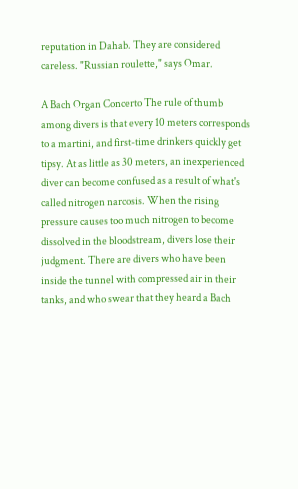reputation in Dahab. They are considered careless. "Russian roulette," says Omar.

A Bach Organ Concerto The rule of thumb among divers is that every 10 meters corresponds to a martini, and first-time drinkers quickly get tipsy. At as little as 30 meters, an inexperienced diver can become confused as a result of what's called nitrogen narcosis. When the rising pressure causes too much nitrogen to become dissolved in the bloodstream, divers lose their judgment. There are divers who have been inside the tunnel with compressed air in their tanks, and who swear that they heard a Bach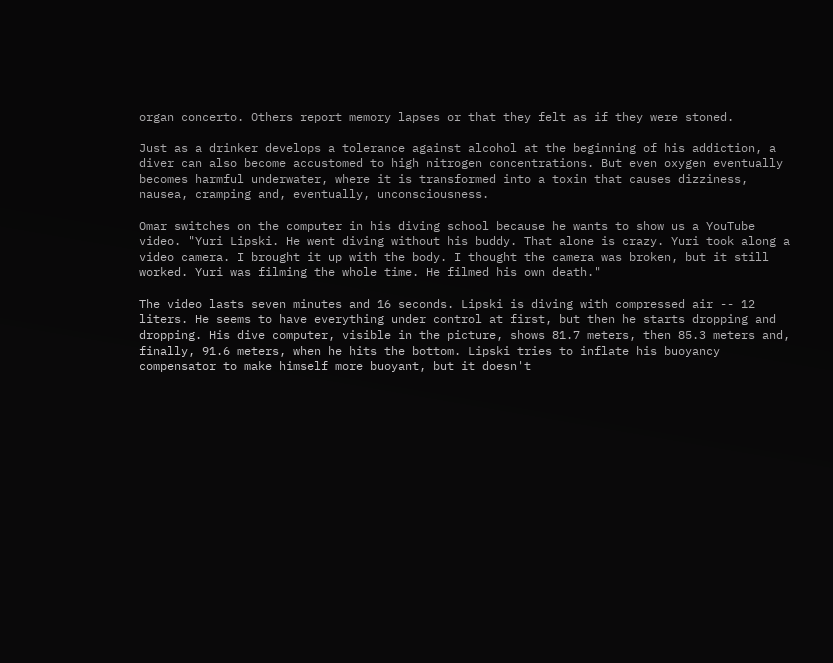organ concerto. Others report memory lapses or that they felt as if they were stoned.

Just as a drinker develops a tolerance against alcohol at the beginning of his addiction, a diver can also become accustomed to high nitrogen concentrations. But even oxygen eventually becomes harmful underwater, where it is transformed into a toxin that causes dizziness, nausea, cramping and, eventually, unconsciousness.

Omar switches on the computer in his diving school because he wants to show us a YouTube video. "Yuri Lipski. He went diving without his buddy. That alone is crazy. Yuri took along a video camera. I brought it up with the body. I thought the camera was broken, but it still worked. Yuri was filming the whole time. He filmed his own death."

The video lasts seven minutes and 16 seconds. Lipski is diving with compressed air -- 12 liters. He seems to have everything under control at first, but then he starts dropping and dropping. His dive computer, visible in the picture, shows 81.7 meters, then 85.3 meters and, finally, 91.6 meters, when he hits the bottom. Lipski tries to inflate his buoyancy compensator to make himself more buoyant, but it doesn't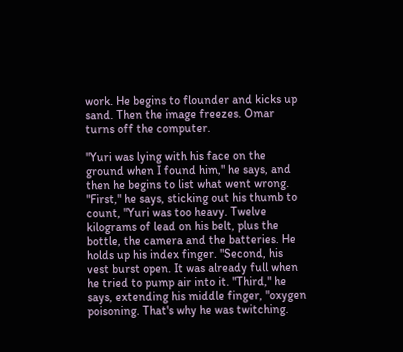work. He begins to flounder and kicks up sand. Then the image freezes. Omar turns off the computer.

"Yuri was lying with his face on the ground when I found him," he says, and then he begins to list what went wrong. "First," he says, sticking out his thumb to count, "Yuri was too heavy. Twelve kilograms of lead on his belt, plus the bottle, the camera and the batteries. He holds up his index finger. "Second, his vest burst open. It was already full when he tried to pump air into it. "Third," he says, extending his middle finger, "oxygen poisoning. That's why he was twitching.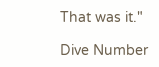That was it."

Dive Number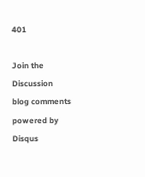401

Join the Discussion
blog comments powered by Disqus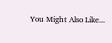You Might Also Like...